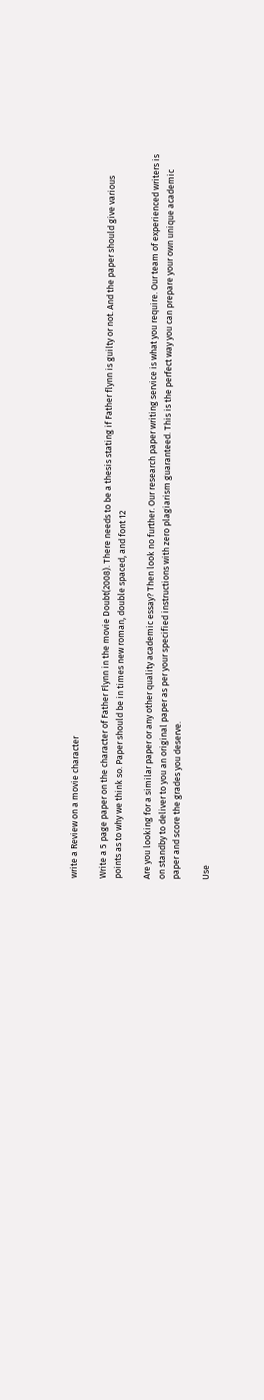write a Review on a movie character

Write a 5 page paper on the character of Father Flynn in the movie Doubt(2008). There needs to be a thesis stating if Father flynn is guilty or not. And the paper should give various points as to why we think so. Paper should be in times new roman, double spaced, and font 12

Are you looking for a similar paper or any other quality academic essay? Then look no further. Our research paper writing service is what you require. Our team of experienced writers is on standby to deliver to you an original paper as per your specified instructions with zero plagiarism guaranteed. This is the perfect way you can prepare your own unique academic paper and score the grades you deserve.

Use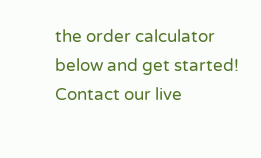the order calculator below and get started! Contact our live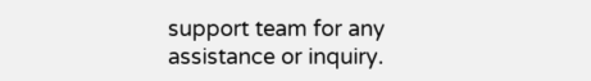support team for any assistance or inquiry.